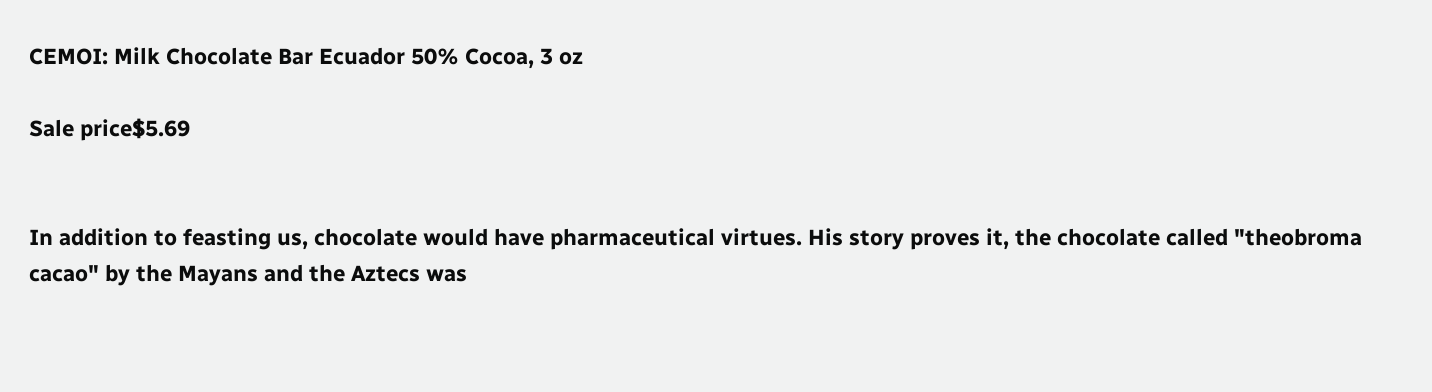CEMOI: Milk Chocolate Bar Ecuador 50% Cocoa, 3 oz

Sale price$5.69


In addition to feasting us, chocolate would have pharmaceutical virtues. His story proves it, the chocolate called "theobroma cacao" by the Mayans and the Aztecs was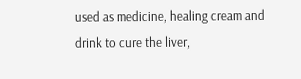used as medicine, healing cream and drink to cure the liver,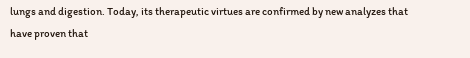lungs and digestion. Today, its therapeutic virtues are confirmed by new analyzes that have proven that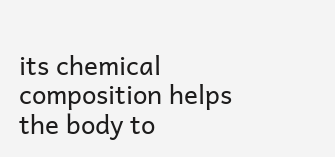its chemical composition helps the body to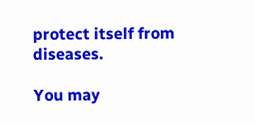protect itself from diseases.

You may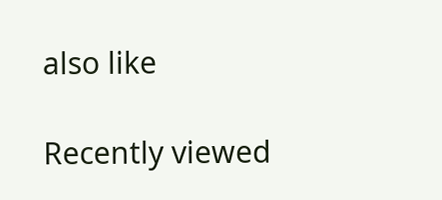also like

Recently viewed